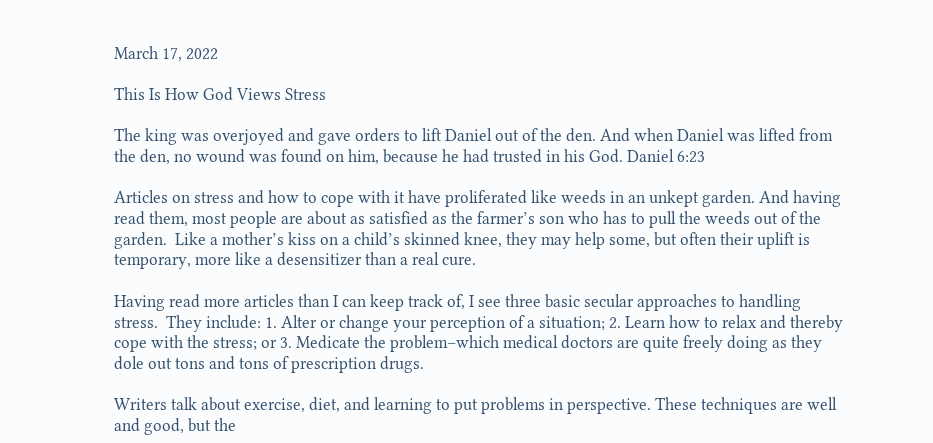March 17, 2022

This Is How God Views Stress

The king was overjoyed and gave orders to lift Daniel out of the den. And when Daniel was lifted from the den, no wound was found on him, because he had trusted in his God. Daniel 6:23

Articles on stress and how to cope with it have proliferated like weeds in an unkept garden. And having read them, most people are about as satisfied as the farmer’s son who has to pull the weeds out of the garden.  Like a mother’s kiss on a child’s skinned knee, they may help some, but often their uplift is temporary, more like a desensitizer than a real cure.

Having read more articles than I can keep track of, I see three basic secular approaches to handling stress.  They include: 1. Alter or change your perception of a situation; 2. Learn how to relax and thereby cope with the stress; or 3. Medicate the problem–which medical doctors are quite freely doing as they dole out tons and tons of prescription drugs.

Writers talk about exercise, diet, and learning to put problems in perspective. These techniques are well and good, but the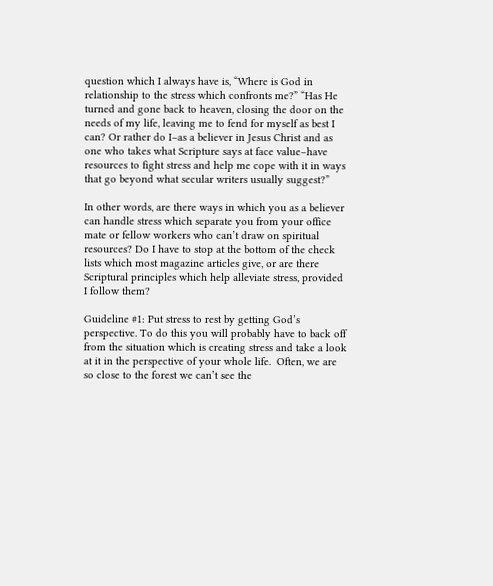question which I always have is, “Where is God in relationship to the stress which confronts me?” “Has He turned and gone back to heaven, closing the door on the needs of my life, leaving me to fend for myself as best I can? Or rather do I–as a believer in Jesus Christ and as one who takes what Scripture says at face value–have resources to fight stress and help me cope with it in ways that go beyond what secular writers usually suggest?”

In other words, are there ways in which you as a believer can handle stress which separate you from your office mate or fellow workers who can’t draw on spiritual resources? Do I have to stop at the bottom of the check lists which most magazine articles give, or are there Scriptural principles which help alleviate stress, provided I follow them?

Guideline #1: Put stress to rest by getting God’s perspective. To do this you will probably have to back off from the situation which is creating stress and take a look at it in the perspective of your whole life.  Often, we are so close to the forest we can’t see the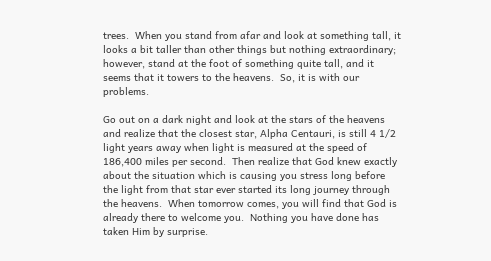trees.  When you stand from afar and look at something tall, it looks a bit taller than other things but nothing extraordinary; however, stand at the foot of something quite tall, and it seems that it towers to the heavens.  So, it is with our problems.

Go out on a dark night and look at the stars of the heavens and realize that the closest star, Alpha Centauri, is still 4 1/2 light years away when light is measured at the speed of 186,400 miles per second.  Then realize that God knew exactly about the situation which is causing you stress long before the light from that star ever started its long journey through the heavens.  When tomorrow comes, you will find that God is already there to welcome you.  Nothing you have done has taken Him by surprise.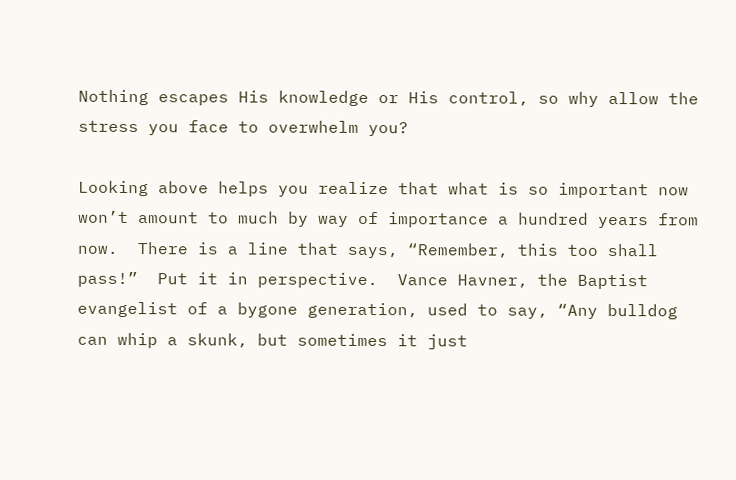Nothing escapes His knowledge or His control, so why allow the stress you face to overwhelm you?

Looking above helps you realize that what is so important now won’t amount to much by way of importance a hundred years from now.  There is a line that says, “Remember, this too shall pass!”  Put it in perspective.  Vance Havner, the Baptist evangelist of a bygone generation, used to say, “Any bulldog can whip a skunk, but sometimes it just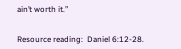ain’t worth it.”


Resource reading:  Daniel 6:12-28.